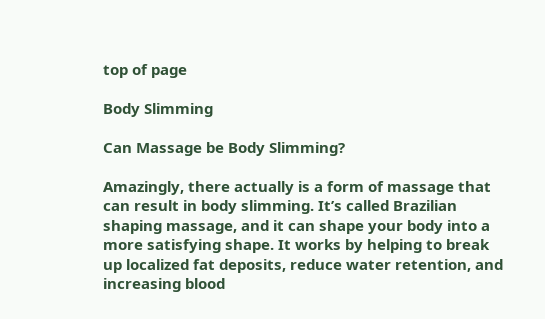top of page

Body Slimming

Can Massage be Body Slimming?

Amazingly, there actually is a form of massage that can result in body slimming. It’s called Brazilian shaping massage, and it can shape your body into a more satisfying shape. It works by helping to break up localized fat deposits, reduce water retention, and increasing blood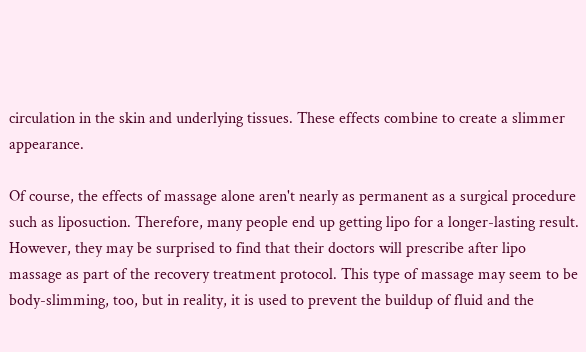circulation in the skin and underlying tissues. These effects combine to create a slimmer appearance.

Of course, the effects of massage alone aren't nearly as permanent as a surgical procedure such as liposuction. Therefore, many people end up getting lipo for a longer-lasting result. However, they may be surprised to find that their doctors will prescribe after lipo massage as part of the recovery treatment protocol. This type of massage may seem to be body-slimming, too, but in reality, it is used to prevent the buildup of fluid and the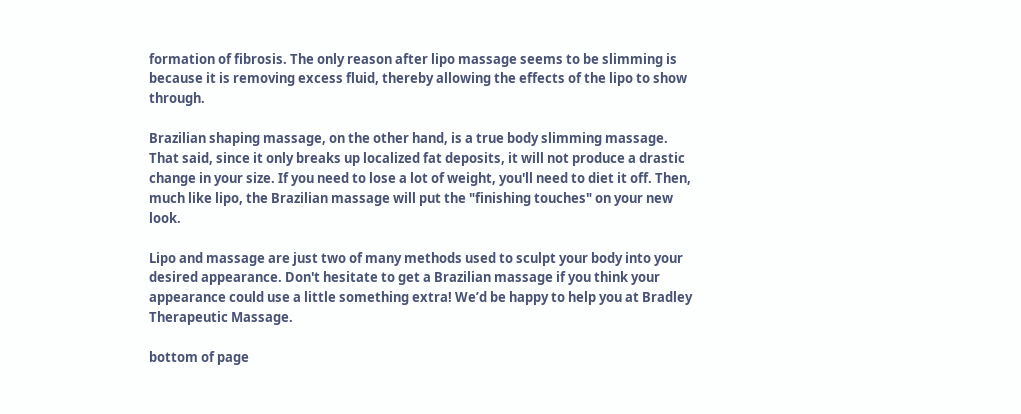formation of fibrosis. The only reason after lipo massage seems to be slimming is because it is removing excess fluid, thereby allowing the effects of the lipo to show through.

Brazilian shaping massage, on the other hand, is a true body slimming massage. That said, since it only breaks up localized fat deposits, it will not produce a drastic change in your size. If you need to lose a lot of weight, you'll need to diet it off. Then, much like lipo, the Brazilian massage will put the "finishing touches" on your new look.

Lipo and massage are just two of many methods used to sculpt your body into your desired appearance. Don't hesitate to get a Brazilian massage if you think your appearance could use a little something extra! We’d be happy to help you at Bradley Therapeutic Massage.

bottom of page